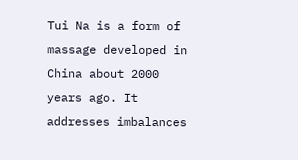Tui Na is a form of massage developed in China about 2000 years ago. It addresses imbalances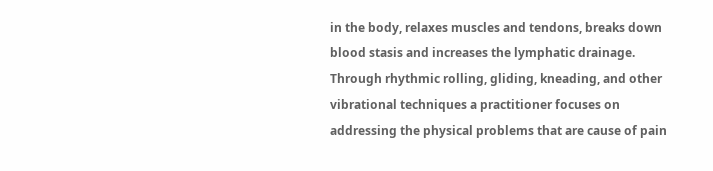in the body, relaxes muscles and tendons, breaks down blood stasis and increases the lymphatic drainage. Through rhythmic rolling, gliding, kneading, and other vibrational techniques a practitioner focuses on addressing the physical problems that are cause of pain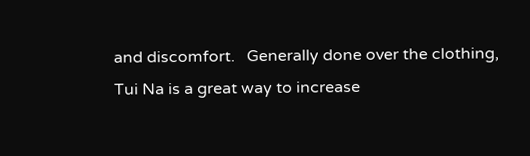and discomfort.   Generally done over the clothing, Tui Na is a great way to increase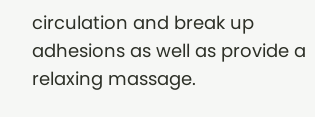circulation and break up adhesions as well as provide a relaxing massage.